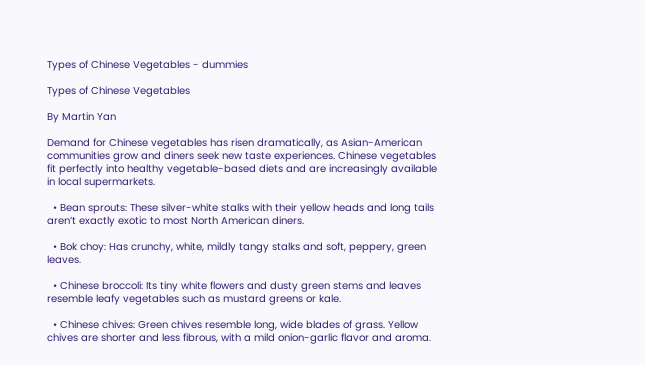Types of Chinese Vegetables - dummies

Types of Chinese Vegetables

By Martin Yan

Demand for Chinese vegetables has risen dramatically, as Asian-American communities grow and diners seek new taste experiences. Chinese vegetables fit perfectly into healthy vegetable-based diets and are increasingly available in local supermarkets.

  • Bean sprouts: These silver-white stalks with their yellow heads and long tails aren’t exactly exotic to most North American diners.

  • Bok choy: Has crunchy, white, mildly tangy stalks and soft, peppery, green leaves.

  • Chinese broccoli: Its tiny white flowers and dusty green stems and leaves resemble leafy vegetables such as mustard greens or kale.

  • Chinese chives: Green chives resemble long, wide blades of grass. Yellow chives are shorter and less fibrous, with a mild onion-garlic flavor and aroma.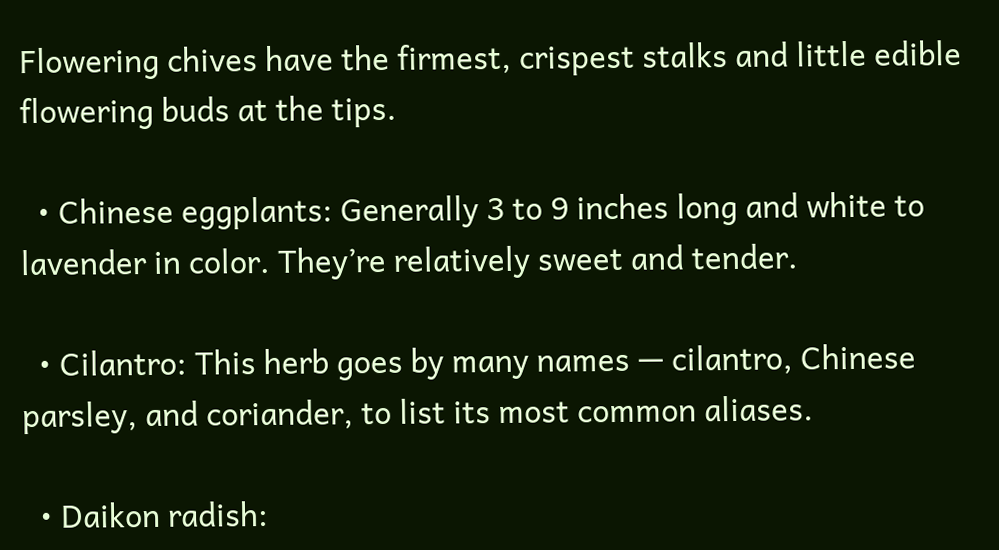Flowering chives have the firmest, crispest stalks and little edible flowering buds at the tips.

  • Chinese eggplants: Generally 3 to 9 inches long and white to lavender in color. They’re relatively sweet and tender.

  • Cilantro: This herb goes by many names — cilantro, Chinese parsley, and coriander, to list its most common aliases.

  • Daikon radish: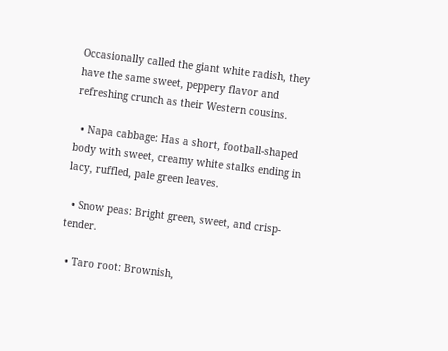Occasionally called the giant white radish, they have the same sweet, peppery flavor and refreshing crunch as their Western cousins.

  • Napa cabbage: Has a short, football-shaped body with sweet, creamy white stalks ending in lacy, ruffled, pale green leaves.

  • Snow peas: Bright green, sweet, and crisp-tender.

  • Taro root: Brownish,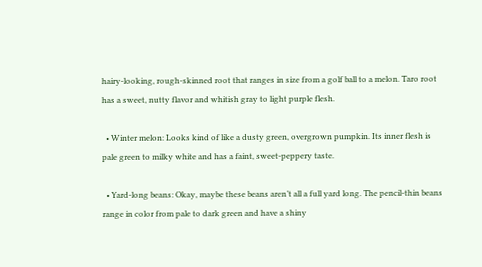hairy-looking, rough-skinned root that ranges in size from a golf ball to a melon. Taro root has a sweet, nutty flavor and whitish gray to light purple flesh.

  • Winter melon: Looks kind of like a dusty green, overgrown pumpkin. Its inner flesh is pale green to milky white and has a faint, sweet-peppery taste.

  • Yard-long beans: Okay, maybe these beans aren’t all a full yard long. The pencil-thin beans range in color from pale to dark green and have a shiny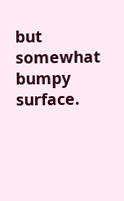but somewhat bumpy surface.